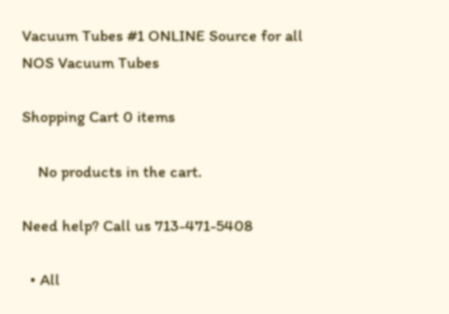Vacuum Tubes #1 ONLINE Source for all NOS Vacuum Tubes

Shopping Cart 0 items

    No products in the cart.

Need help? Call us 713-471-5408

  • All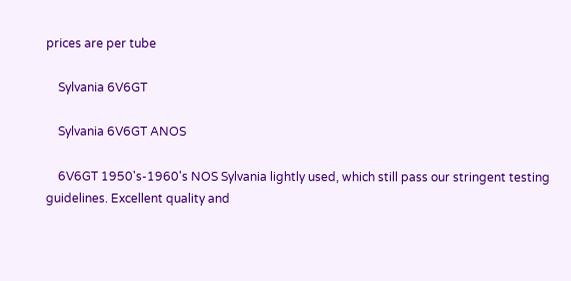prices are per tube

    Sylvania 6V6GT

    Sylvania 6V6GT ANOS

    6V6GT 1950's-1960's NOS Sylvania lightly used, which still pass our stringent testing guidelines. Excellent quality and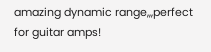amazing dynamic range,,,perfect for guitar amps!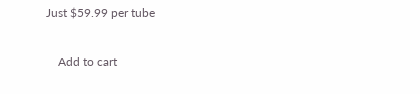Just $59.99 per tube

    Add to cart